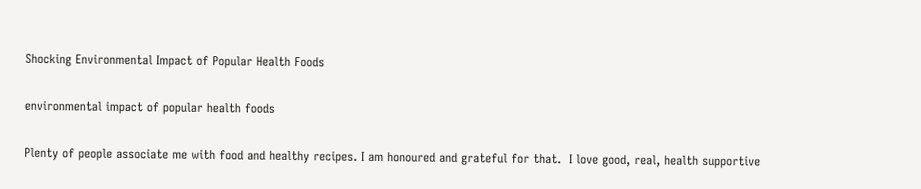Shocking Environmental Impact of Popular Health Foods

environmental impact of popular health foods

Plenty of people associate me with food and healthy recipes. I am honoured and grateful for that.  I love good, real, health supportive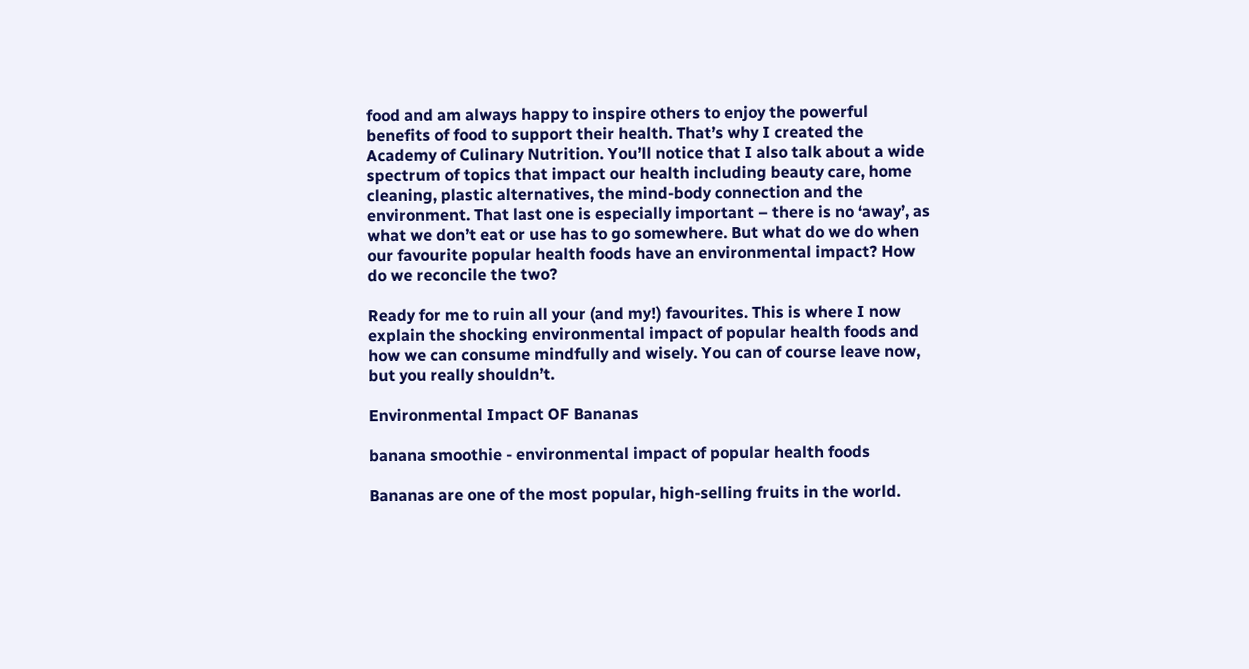food and am always happy to inspire others to enjoy the powerful benefits of food to support their health. That’s why I created the Academy of Culinary Nutrition. You’ll notice that I also talk about a wide spectrum of topics that impact our health including beauty care, home cleaning, plastic alternatives, the mind-body connection and the environment. That last one is especially important – there is no ‘away’, as what we don’t eat or use has to go somewhere. But what do we do when our favourite popular health foods have an environmental impact? How do we reconcile the two?

Ready for me to ruin all your (and my!) favourites. This is where I now explain the shocking environmental impact of popular health foods and how we can consume mindfully and wisely. You can of course leave now, but you really shouldn’t.

Environmental Impact OF Bananas

banana smoothie - environmental impact of popular health foods

Bananas are one of the most popular, high-selling fruits in the world.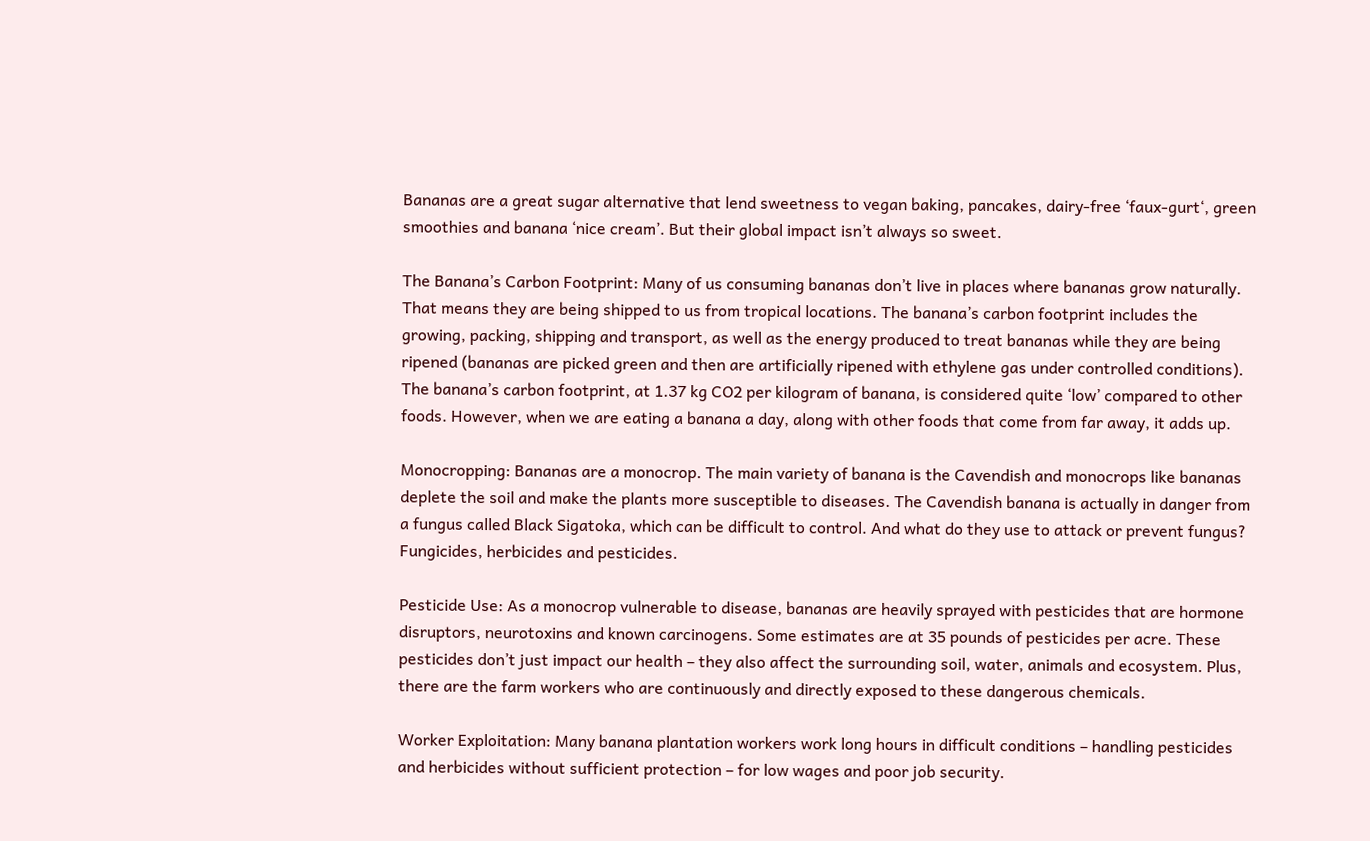Bananas are a great sugar alternative that lend sweetness to vegan baking, pancakes, dairy-free ‘faux-gurt‘, green smoothies and banana ‘nice cream’. But their global impact isn’t always so sweet.

The Banana’s Carbon Footprint: Many of us consuming bananas don’t live in places where bananas grow naturally. That means they are being shipped to us from tropical locations. The banana’s carbon footprint includes the growing, packing, shipping and transport, as well as the energy produced to treat bananas while they are being ripened (bananas are picked green and then are artificially ripened with ethylene gas under controlled conditions). The banana’s carbon footprint, at 1.37 kg CO2 per kilogram of banana, is considered quite ‘low’ compared to other foods. However, when we are eating a banana a day, along with other foods that come from far away, it adds up.

Monocropping: Bananas are a monocrop. The main variety of banana is the Cavendish and monocrops like bananas deplete the soil and make the plants more susceptible to diseases. The Cavendish banana is actually in danger from a fungus called Black Sigatoka, which can be difficult to control. And what do they use to attack or prevent fungus? Fungicides, herbicides and pesticides.

Pesticide Use: As a monocrop vulnerable to disease, bananas are heavily sprayed with pesticides that are hormone disruptors, neurotoxins and known carcinogens. Some estimates are at 35 pounds of pesticides per acre. These pesticides don’t just impact our health – they also affect the surrounding soil, water, animals and ecosystem. Plus, there are the farm workers who are continuously and directly exposed to these dangerous chemicals.

Worker Exploitation: Many banana plantation workers work long hours in difficult conditions – handling pesticides and herbicides without sufficient protection – for low wages and poor job security.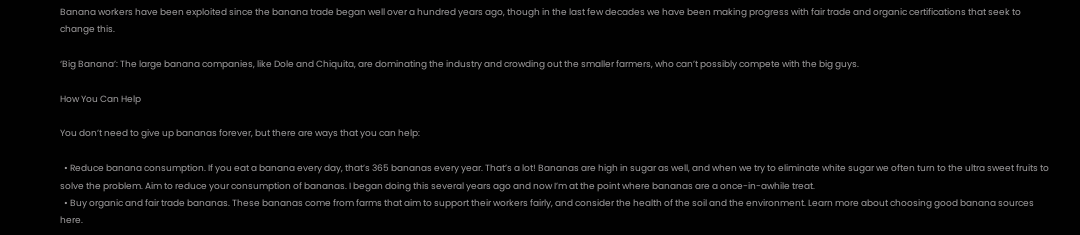Banana workers have been exploited since the banana trade began well over a hundred years ago, though in the last few decades we have been making progress with fair trade and organic certifications that seek to change this.

‘Big Banana’: The large banana companies, like Dole and Chiquita, are dominating the industry and crowding out the smaller farmers, who can’t possibly compete with the big guys.

How You Can Help

You don’t need to give up bananas forever, but there are ways that you can help:

  • Reduce banana consumption. If you eat a banana every day, that’s 365 bananas every year. That’s a lot! Bananas are high in sugar as well, and when we try to eliminate white sugar we often turn to the ultra sweet fruits to solve the problem. Aim to reduce your consumption of bananas. I began doing this several years ago and now I’m at the point where bananas are a once-in-awhile treat.
  • Buy organic and fair trade bananas. These bananas come from farms that aim to support their workers fairly, and consider the health of the soil and the environment. Learn more about choosing good banana sources here.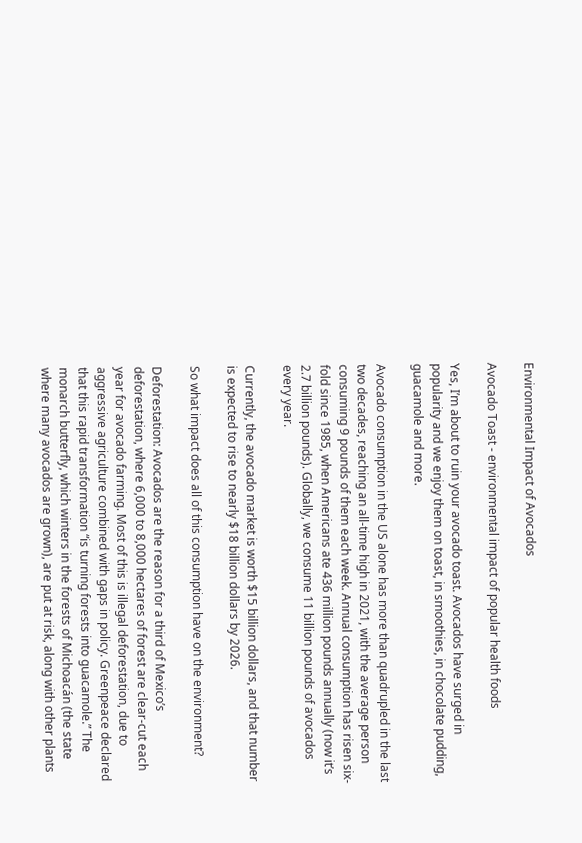Environmental Impact of Avocados

Avocado Toast - environmental impact of popular health foods

Yes, I’m about to ruin your avocado toast. Avocados have surged in popularity and we enjoy them on toast, in smoothies, in chocolate pudding, guacamole and more.

Avocado consumption in the US alone has more than quadrupled in the last two decades, reaching an all-time high in 2021, with the average person consuming 9 pounds of them each week. Annual consumption has risen six-fold since 1985, when Americans ate 436 million pounds annually (now it’s 2.7 billion pounds). Globally, we consume 11 billion pounds of avocados every year.

Currently, the avocado market is worth $15 billion dollars, and that number is expected to rise to nearly $18 billion dollars by 2026.

So what impact does all of this consumption have on the environment?

Deforestation: Avocados are the reason for a third of Mexico’s deforestation, where 6,000 to 8,000 hectares of forest are clear-cut each year for avocado farming. Most of this is illegal deforestation, due to aggressive agriculture combined with gaps in policy. Greenpeace declared that this rapid transformation “is turning forests into guacamole.” The monarch butterfly, which winters in the forests of Michoacán (the state where many avocados are grown), are put at risk, along with other plants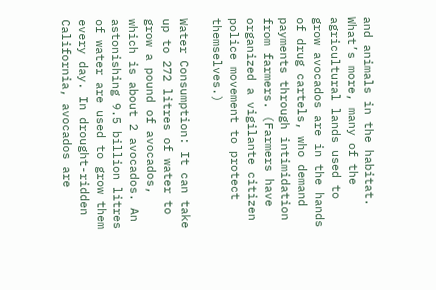and animals in the habitat. What’s more, many of the agricultural lands used to grow avocados are in the hands of drug cartels, who demand payments through intimidation from farmers. (Farmers have organized a vigilante citizen police movement to protect themselves.)

Water Consumption: It can take up to 272 litres of water to grow a pound of avocados, which is about 2 avocados. An astonishing 9.5 billion litres of water are used to grow them every day. In drought-ridden California, avocados are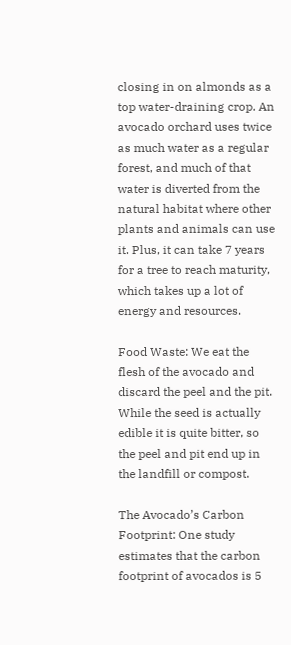closing in on almonds as a top water-draining crop. An avocado orchard uses twice as much water as a regular forest, and much of that water is diverted from the natural habitat where other plants and animals can use it. Plus, it can take 7 years for a tree to reach maturity, which takes up a lot of energy and resources.

Food Waste: We eat the flesh of the avocado and discard the peel and the pit. While the seed is actually edible it is quite bitter, so the peel and pit end up in the landfill or compost.

The Avocado’s Carbon Footprint: One study estimates that the carbon footprint of avocados is 5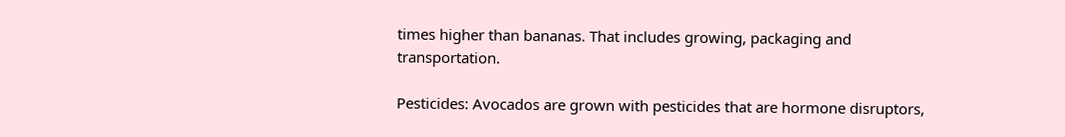times higher than bananas. That includes growing, packaging and transportation.

Pesticides: Avocados are grown with pesticides that are hormone disruptors,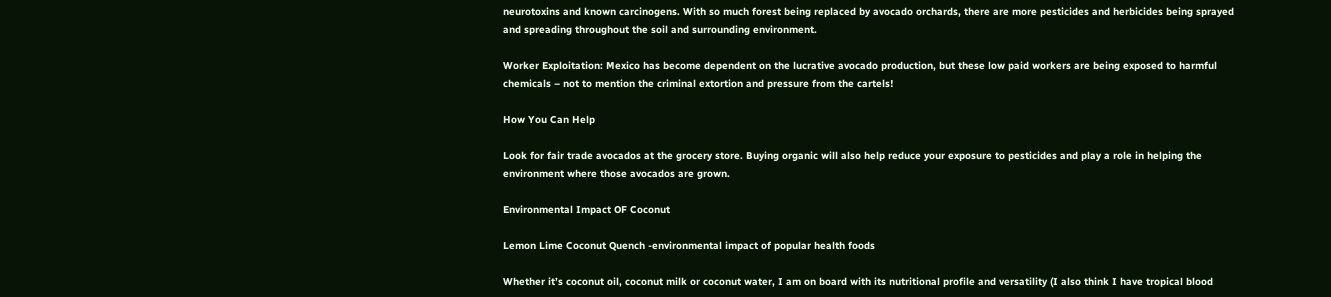neurotoxins and known carcinogens. With so much forest being replaced by avocado orchards, there are more pesticides and herbicides being sprayed and spreading throughout the soil and surrounding environment.

Worker Exploitation: Mexico has become dependent on the lucrative avocado production, but these low paid workers are being exposed to harmful chemicals – not to mention the criminal extortion and pressure from the cartels!

How You Can Help

Look for fair trade avocados at the grocery store. Buying organic will also help reduce your exposure to pesticides and play a role in helping the environment where those avocados are grown.

Environmental Impact OF Coconut

Lemon Lime Coconut Quench -environmental impact of popular health foods

Whether it’s coconut oil, coconut milk or coconut water, I am on board with its nutritional profile and versatility (I also think I have tropical blood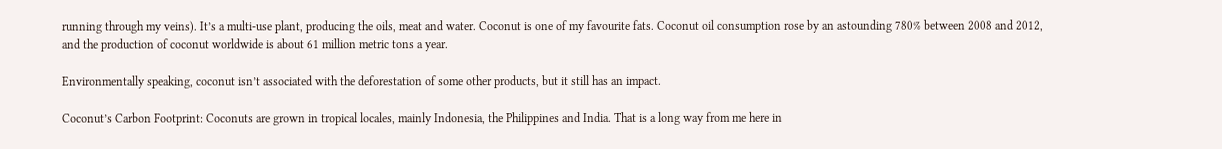running through my veins). It’s a multi-use plant, producing the oils, meat and water. Coconut is one of my favourite fats. Coconut oil consumption rose by an astounding 780% between 2008 and 2012, and the production of coconut worldwide is about 61 million metric tons a year.

Environmentally speaking, coconut isn’t associated with the deforestation of some other products, but it still has an impact.

Coconut’s Carbon Footprint: Coconuts are grown in tropical locales, mainly Indonesia, the Philippines and India. That is a long way from me here in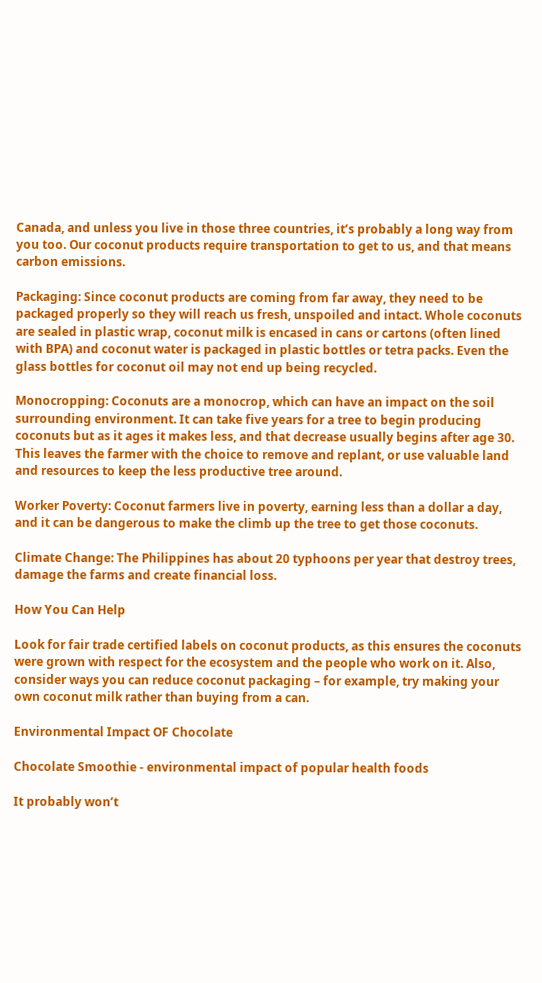Canada, and unless you live in those three countries, it’s probably a long way from you too. Our coconut products require transportation to get to us, and that means carbon emissions.

Packaging: Since coconut products are coming from far away, they need to be packaged properly so they will reach us fresh, unspoiled and intact. Whole coconuts are sealed in plastic wrap, coconut milk is encased in cans or cartons (often lined with BPA) and coconut water is packaged in plastic bottles or tetra packs. Even the glass bottles for coconut oil may not end up being recycled.

Monocropping: Coconuts are a monocrop, which can have an impact on the soil surrounding environment. It can take five years for a tree to begin producing coconuts but as it ages it makes less, and that decrease usually begins after age 30. This leaves the farmer with the choice to remove and replant, or use valuable land and resources to keep the less productive tree around.

Worker Poverty: Coconut farmers live in poverty, earning less than a dollar a day, and it can be dangerous to make the climb up the tree to get those coconuts.

Climate Change: The Philippines has about 20 typhoons per year that destroy trees, damage the farms and create financial loss.

How You Can Help

Look for fair trade certified labels on coconut products, as this ensures the coconuts were grown with respect for the ecosystem and the people who work on it. Also, consider ways you can reduce coconut packaging – for example, try making your own coconut milk rather than buying from a can.

Environmental Impact OF Chocolate

Chocolate Smoothie - environmental impact of popular health foods

It probably won’t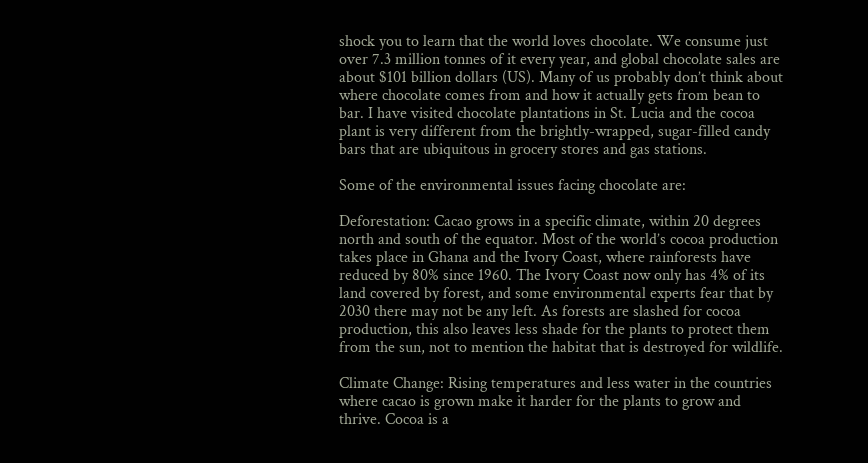shock you to learn that the world loves chocolate. We consume just over 7.3 million tonnes of it every year, and global chocolate sales are about $101 billion dollars (US). Many of us probably don’t think about where chocolate comes from and how it actually gets from bean to bar. I have visited chocolate plantations in St. Lucia and the cocoa plant is very different from the brightly-wrapped, sugar-filled candy bars that are ubiquitous in grocery stores and gas stations.

Some of the environmental issues facing chocolate are:

Deforestation: Cacao grows in a specific climate, within 20 degrees north and south of the equator. Most of the world’s cocoa production takes place in Ghana and the Ivory Coast, where rainforests have reduced by 80% since 1960. The Ivory Coast now only has 4% of its land covered by forest, and some environmental experts fear that by 2030 there may not be any left. As forests are slashed for cocoa production, this also leaves less shade for the plants to protect them from the sun, not to mention the habitat that is destroyed for wildlife.

Climate Change: Rising temperatures and less water in the countries where cacao is grown make it harder for the plants to grow and thrive. Cocoa is a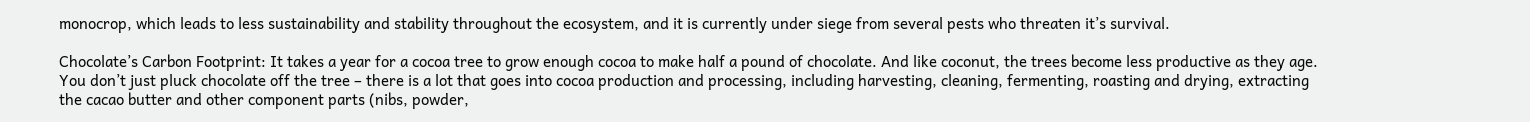monocrop, which leads to less sustainability and stability throughout the ecosystem, and it is currently under siege from several pests who threaten it’s survival.

Chocolate’s Carbon Footprint: It takes a year for a cocoa tree to grow enough cocoa to make half a pound of chocolate. And like coconut, the trees become less productive as they age. You don’t just pluck chocolate off the tree – there is a lot that goes into cocoa production and processing, including harvesting, cleaning, fermenting, roasting and drying, extracting the cacao butter and other component parts (nibs, powder,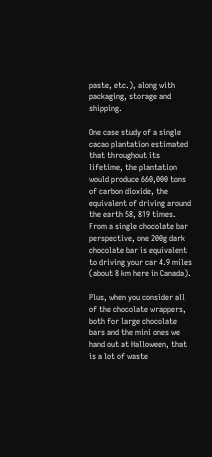paste, etc.), along with packaging, storage and shipping.

One case study of a single cacao plantation estimated that throughout its lifetime, the plantation would produce 660,000 tons of carbon dioxide, the equivalent of driving around the earth 58, 819 times. From a single chocolate bar perspective, one 200g dark chocolate bar is equivalent to driving your car 4.9 miles (about 8 km here in Canada).

Plus, when you consider all of the chocolate wrappers, both for large chocolate bars and the mini ones we hand out at Halloween, that is a lot of waste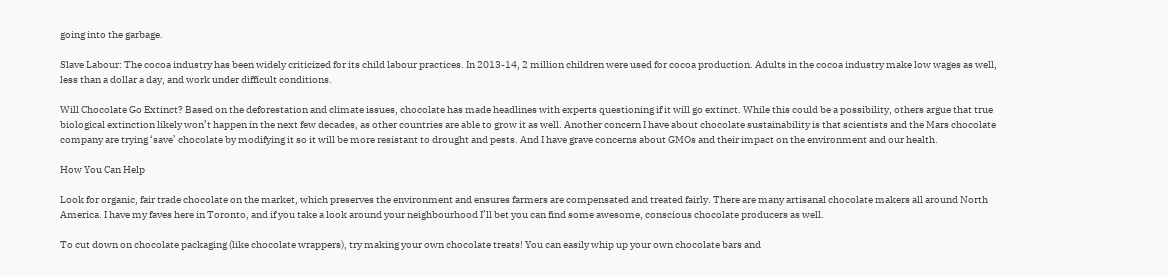going into the garbage.

Slave Labour: The cocoa industry has been widely criticized for its child labour practices. In 2013-14, 2 million children were used for cocoa production. Adults in the cocoa industry make low wages as well, less than a dollar a day, and work under difficult conditions.

Will Chocolate Go Extinct? Based on the deforestation and climate issues, chocolate has made headlines with experts questioning if it will go extinct. While this could be a possibility, others argue that true biological extinction likely won’t happen in the next few decades, as other countries are able to grow it as well. Another concern I have about chocolate sustainability is that scientists and the Mars chocolate company are trying ‘save’ chocolate by modifying it so it will be more resistant to drought and pests. And I have grave concerns about GMOs and their impact on the environment and our health.

How You Can Help

Look for organic, fair trade chocolate on the market, which preserves the environment and ensures farmers are compensated and treated fairly. There are many artisanal chocolate makers all around North America. I have my faves here in Toronto, and if you take a look around your neighbourhood I’ll bet you can find some awesome, conscious chocolate producers as well.

To cut down on chocolate packaging (like chocolate wrappers), try making your own chocolate treats! You can easily whip up your own chocolate bars and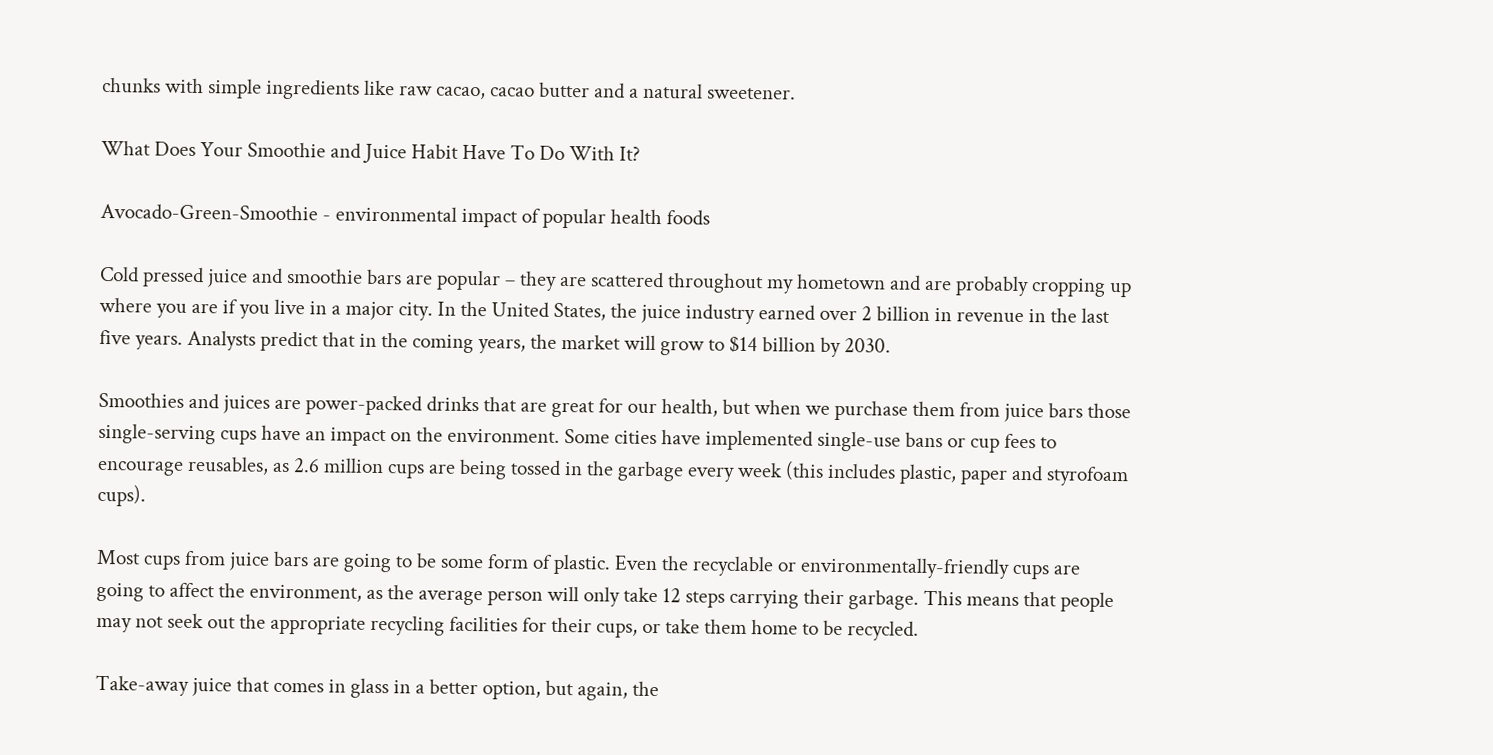chunks with simple ingredients like raw cacao, cacao butter and a natural sweetener.

What Does Your Smoothie and Juice Habit Have To Do With It?

Avocado-Green-Smoothie - environmental impact of popular health foods

Cold pressed juice and smoothie bars are popular – they are scattered throughout my hometown and are probably cropping up where you are if you live in a major city. In the United States, the juice industry earned over 2 billion in revenue in the last five years. Analysts predict that in the coming years, the market will grow to $14 billion by 2030.

Smoothies and juices are power-packed drinks that are great for our health, but when we purchase them from juice bars those single-serving cups have an impact on the environment. Some cities have implemented single-use bans or cup fees to encourage reusables, as 2.6 million cups are being tossed in the garbage every week (this includes plastic, paper and styrofoam cups).

Most cups from juice bars are going to be some form of plastic. Even the recyclable or environmentally-friendly cups are going to affect the environment, as the average person will only take 12 steps carrying their garbage. This means that people may not seek out the appropriate recycling facilities for their cups, or take them home to be recycled.

Take-away juice that comes in glass in a better option, but again, the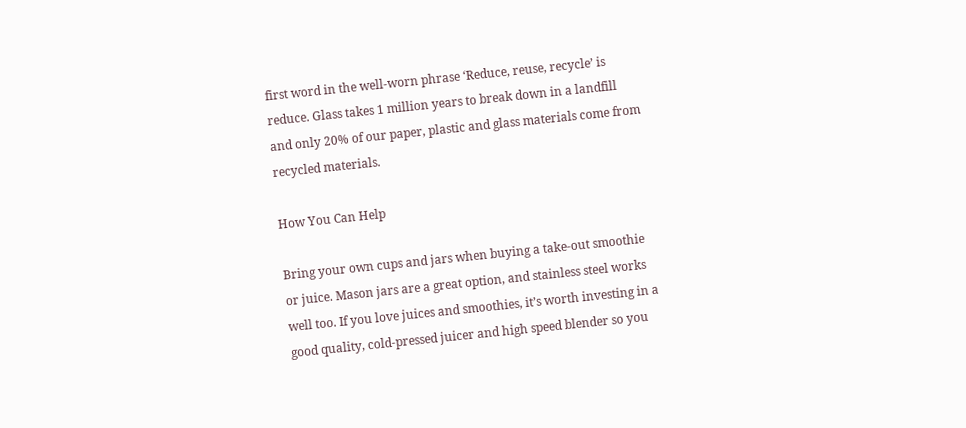first word in the well-worn phrase ‘Reduce, reuse, recycle’ is reduce. Glass takes 1 million years to break down in a landfill and only 20% of our paper, plastic and glass materials come from recycled materials.

How You Can Help

Bring your own cups and jars when buying a take-out smoothie or juice. Mason jars are a great option, and stainless steel works well too. If you love juices and smoothies, it’s worth investing in a good quality, cold-pressed juicer and high speed blender so you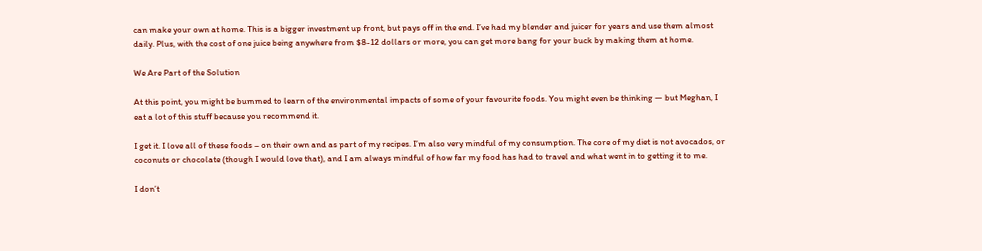can make your own at home. This is a bigger investment up front, but pays off in the end. I’ve had my blender and juicer for years and use them almost daily. Plus, with the cost of one juice being anywhere from $8-12 dollars or more, you can get more bang for your buck by making them at home.

We Are Part of the Solution

At this point, you might be bummed to learn of the environmental impacts of some of your favourite foods. You might even be thinking — but Meghan, I eat a lot of this stuff because you recommend it.

I get it. I love all of these foods – on their own and as part of my recipes. I’m also very mindful of my consumption. The core of my diet is not avocados, or coconuts or chocolate (though I would love that), and I am always mindful of how far my food has had to travel and what went in to getting it to me.

I don’t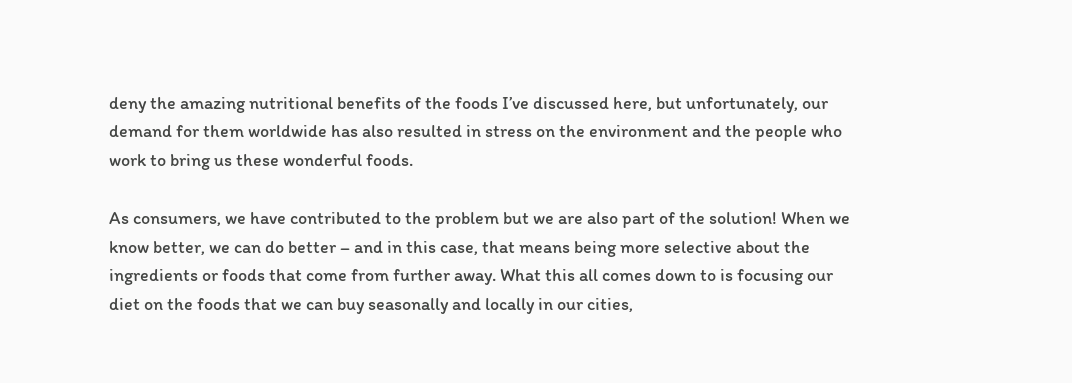deny the amazing nutritional benefits of the foods I’ve discussed here, but unfortunately, our demand for them worldwide has also resulted in stress on the environment and the people who work to bring us these wonderful foods.

As consumers, we have contributed to the problem but we are also part of the solution! When we know better, we can do better – and in this case, that means being more selective about the ingredients or foods that come from further away. What this all comes down to is focusing our diet on the foods that we can buy seasonally and locally in our cities,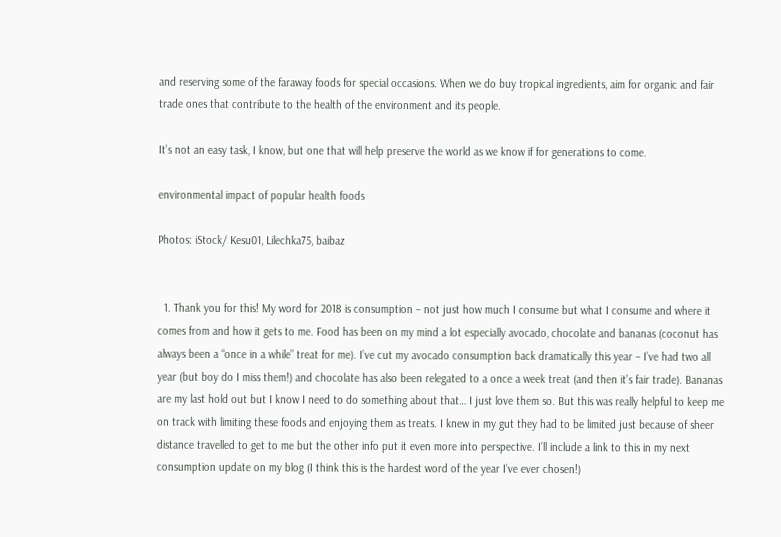and reserving some of the faraway foods for special occasions. When we do buy tropical ingredients, aim for organic and fair trade ones that contribute to the health of the environment and its people.

It’s not an easy task, I know, but one that will help preserve the world as we know if for generations to come.

environmental impact of popular health foods

Photos: iStock/ Kesu01, Lilechka75, baibaz


  1. Thank you for this! My word for 2018 is consumption – not just how much I consume but what I consume and where it comes from and how it gets to me. Food has been on my mind a lot especially avocado, chocolate and bananas (coconut has always been a “once in a while” treat for me). I’ve cut my avocado consumption back dramatically this year – I’ve had two all year (but boy do I miss them!) and chocolate has also been relegated to a once a week treat (and then it’s fair trade). Bananas are my last hold out but I know I need to do something about that… I just love them so. But this was really helpful to keep me on track with limiting these foods and enjoying them as treats. I knew in my gut they had to be limited just because of sheer distance travelled to get to me but the other info put it even more into perspective. I’ll include a link to this in my next consumption update on my blog (I think this is the hardest word of the year I’ve ever chosen!)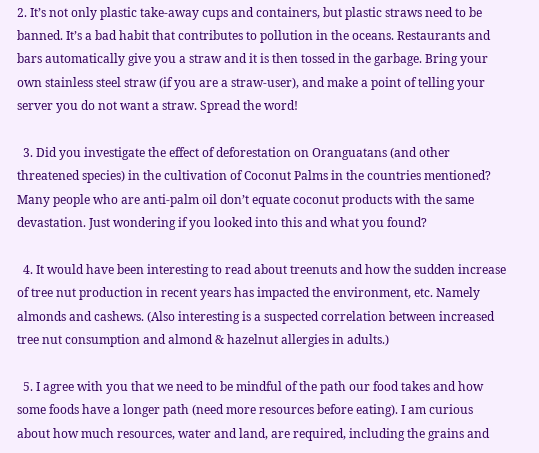2. It’s not only plastic take-away cups and containers, but plastic straws need to be banned. It’s a bad habit that contributes to pollution in the oceans. Restaurants and bars automatically give you a straw and it is then tossed in the garbage. Bring your own stainless steel straw (if you are a straw-user), and make a point of telling your server you do not want a straw. Spread the word!

  3. Did you investigate the effect of deforestation on Oranguatans (and other threatened species) in the cultivation of Coconut Palms in the countries mentioned? Many people who are anti-palm oil don’t equate coconut products with the same devastation. Just wondering if you looked into this and what you found?

  4. It would have been interesting to read about treenuts and how the sudden increase of tree nut production in recent years has impacted the environment, etc. Namely almonds and cashews. (Also interesting is a suspected correlation between increased tree nut consumption and almond & hazelnut allergies in adults.)

  5. I agree with you that we need to be mindful of the path our food takes and how some foods have a longer path (need more resources before eating). I am curious about how much resources, water and land, are required, including the grains and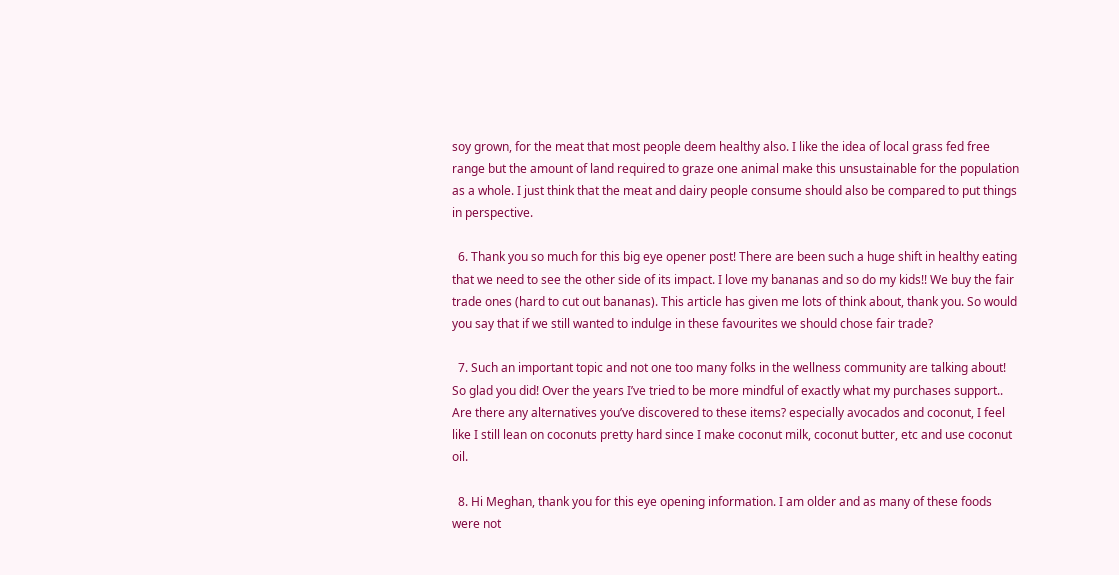soy grown, for the meat that most people deem healthy also. I like the idea of local grass fed free range but the amount of land required to graze one animal make this unsustainable for the population as a whole. I just think that the meat and dairy people consume should also be compared to put things in perspective.

  6. Thank you so much for this big eye opener post! There are been such a huge shift in healthy eating that we need to see the other side of its impact. I love my bananas and so do my kids!! We buy the fair trade ones (hard to cut out bananas). This article has given me lots of think about, thank you. So would you say that if we still wanted to indulge in these favourites we should chose fair trade?

  7. Such an important topic and not one too many folks in the wellness community are talking about! So glad you did! Over the years I’ve tried to be more mindful of exactly what my purchases support.. Are there any alternatives you’ve discovered to these items? especially avocados and coconut, I feel like I still lean on coconuts pretty hard since I make coconut milk, coconut butter, etc and use coconut oil.

  8. Hi Meghan, thank you for this eye opening information. I am older and as many of these foods were not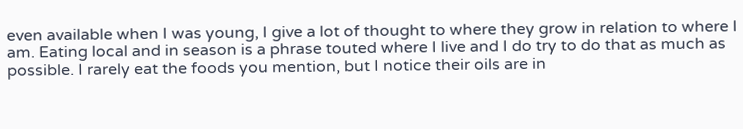even available when I was young, I give a lot of thought to where they grow in relation to where I am. Eating local and in season is a phrase touted where I live and I do try to do that as much as possible. I rarely eat the foods you mention, but I notice their oils are in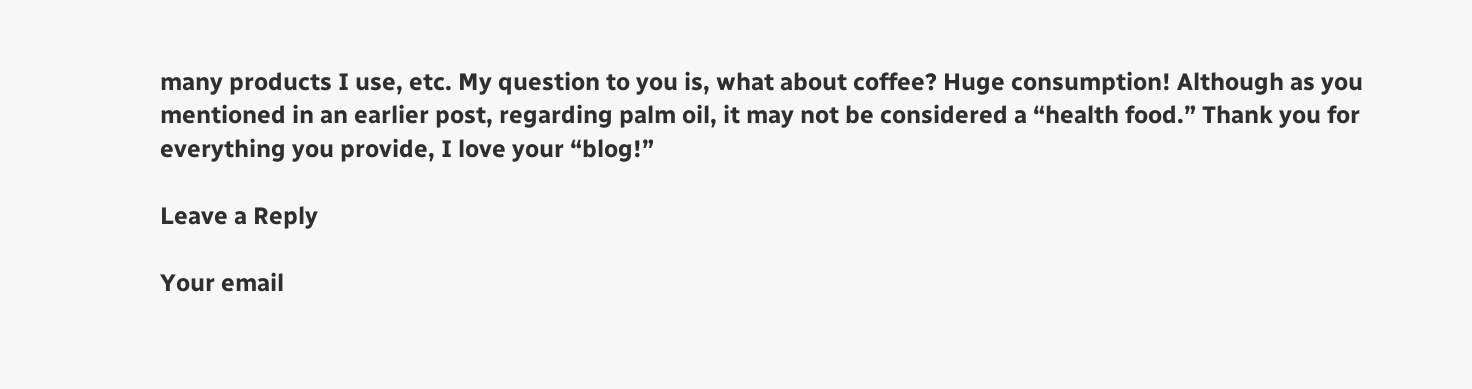many products I use, etc. My question to you is, what about coffee? Huge consumption! Although as you mentioned in an earlier post, regarding palm oil, it may not be considered a “health food.” Thank you for everything you provide, I love your “blog!”

Leave a Reply

Your email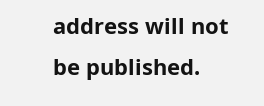address will not be published.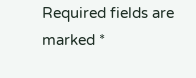Required fields are marked *